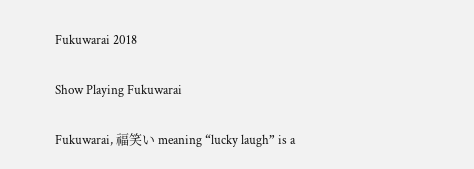Fukuwarai 2018

Show Playing Fukuwarai

Fukuwarai, 福笑い meaning “lucky laugh” is a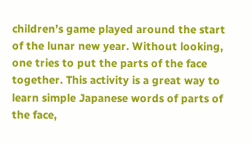children’s game played around the start of the lunar new year. Without looking, one tries to put the parts of the face together. This activity is a great way to learn simple Japanese words of parts of the face,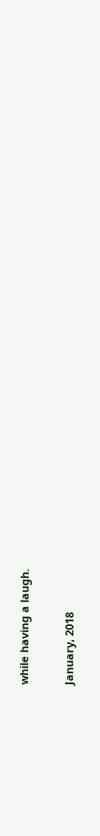while having a laugh.

January, 2018